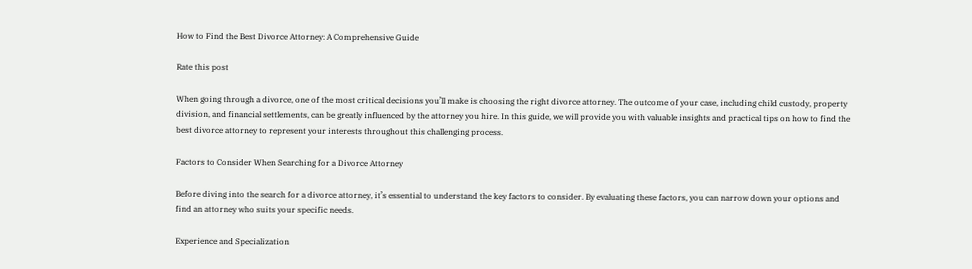How to Find the Best Divorce Attorney: A Comprehensive Guide

Rate this post

When going through a divorce, one of the most critical decisions you’ll make is choosing the right divorce attorney. The outcome of your case, including child custody, property division, and financial settlements, can be greatly influenced by the attorney you hire. In this guide, we will provide you with valuable insights and practical tips on how to find the best divorce attorney to represent your interests throughout this challenging process.

Factors to Consider When Searching for a Divorce Attorney

Before diving into the search for a divorce attorney, it’s essential to understand the key factors to consider. By evaluating these factors, you can narrow down your options and find an attorney who suits your specific needs.

Experience and Specialization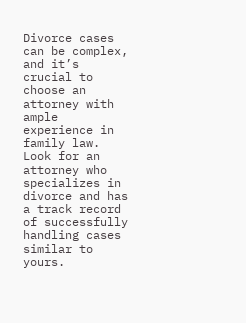Divorce cases can be complex, and it’s crucial to choose an attorney with ample experience in family law. Look for an attorney who specializes in divorce and has a track record of successfully handling cases similar to yours.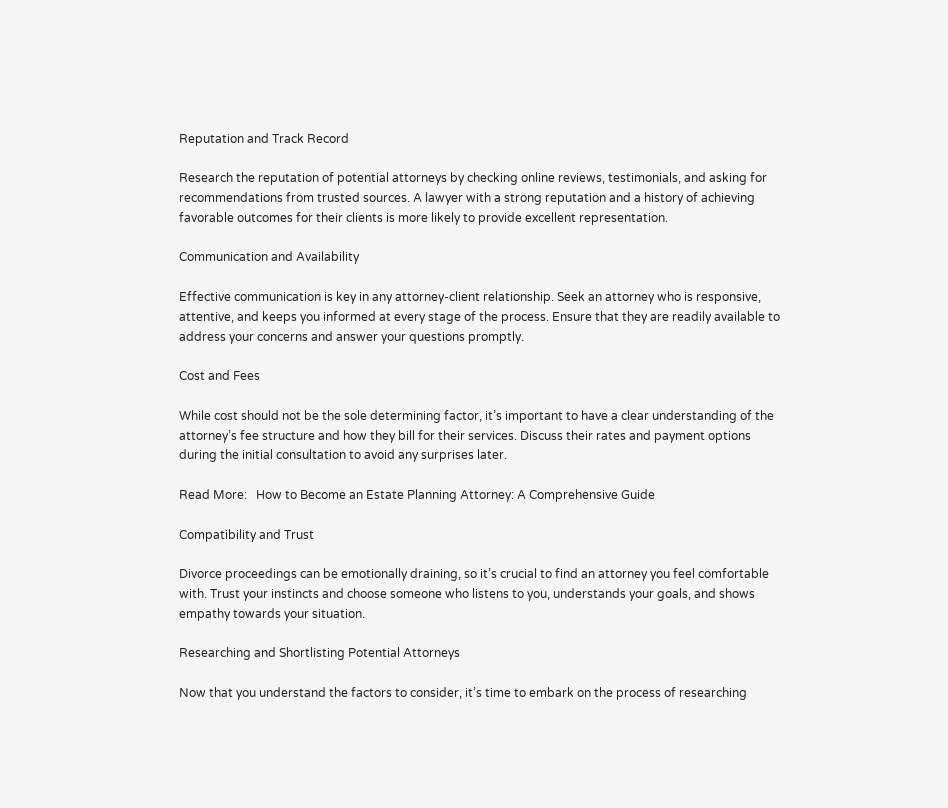Reputation and Track Record

Research the reputation of potential attorneys by checking online reviews, testimonials, and asking for recommendations from trusted sources. A lawyer with a strong reputation and a history of achieving favorable outcomes for their clients is more likely to provide excellent representation.

Communication and Availability

Effective communication is key in any attorney-client relationship. Seek an attorney who is responsive, attentive, and keeps you informed at every stage of the process. Ensure that they are readily available to address your concerns and answer your questions promptly.

Cost and Fees

While cost should not be the sole determining factor, it’s important to have a clear understanding of the attorney’s fee structure and how they bill for their services. Discuss their rates and payment options during the initial consultation to avoid any surprises later.

Read More:   How to Become an Estate Planning Attorney: A Comprehensive Guide

Compatibility and Trust

Divorce proceedings can be emotionally draining, so it’s crucial to find an attorney you feel comfortable with. Trust your instincts and choose someone who listens to you, understands your goals, and shows empathy towards your situation.

Researching and Shortlisting Potential Attorneys

Now that you understand the factors to consider, it’s time to embark on the process of researching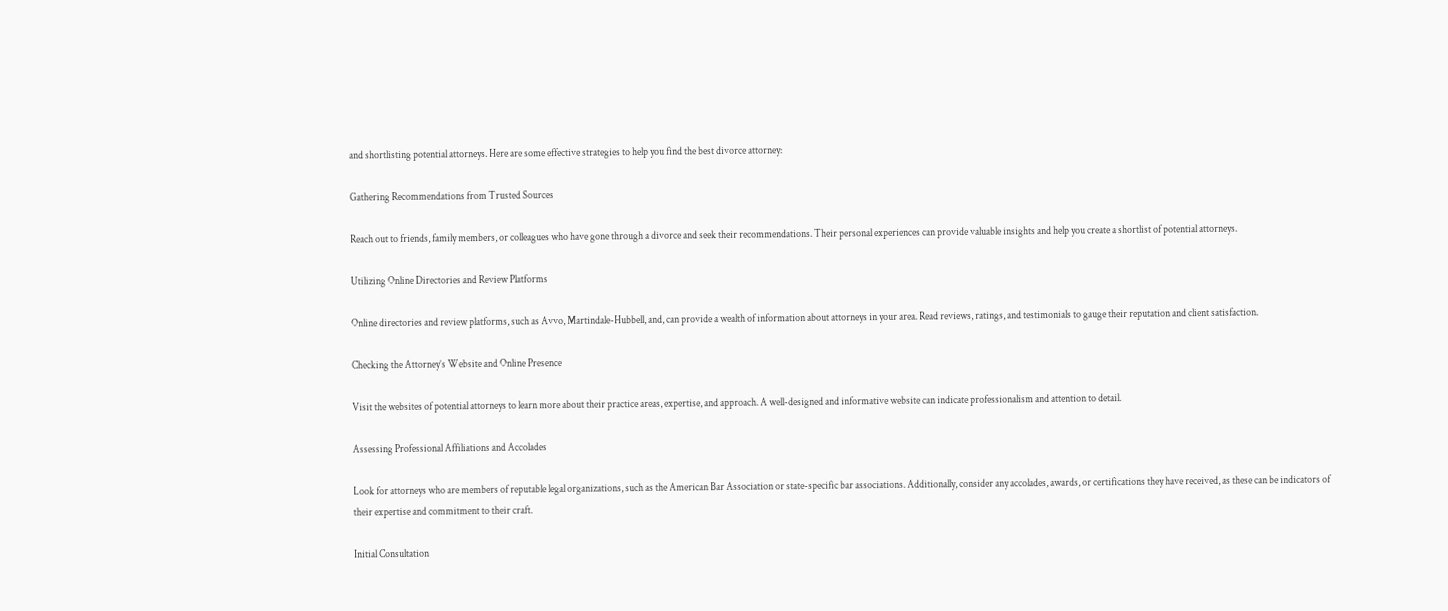and shortlisting potential attorneys. Here are some effective strategies to help you find the best divorce attorney:

Gathering Recommendations from Trusted Sources

Reach out to friends, family members, or colleagues who have gone through a divorce and seek their recommendations. Their personal experiences can provide valuable insights and help you create a shortlist of potential attorneys.

Utilizing Online Directories and Review Platforms

Online directories and review platforms, such as Avvo, Martindale-Hubbell, and, can provide a wealth of information about attorneys in your area. Read reviews, ratings, and testimonials to gauge their reputation and client satisfaction.

Checking the Attorney’s Website and Online Presence

Visit the websites of potential attorneys to learn more about their practice areas, expertise, and approach. A well-designed and informative website can indicate professionalism and attention to detail.

Assessing Professional Affiliations and Accolades

Look for attorneys who are members of reputable legal organizations, such as the American Bar Association or state-specific bar associations. Additionally, consider any accolades, awards, or certifications they have received, as these can be indicators of their expertise and commitment to their craft.

Initial Consultation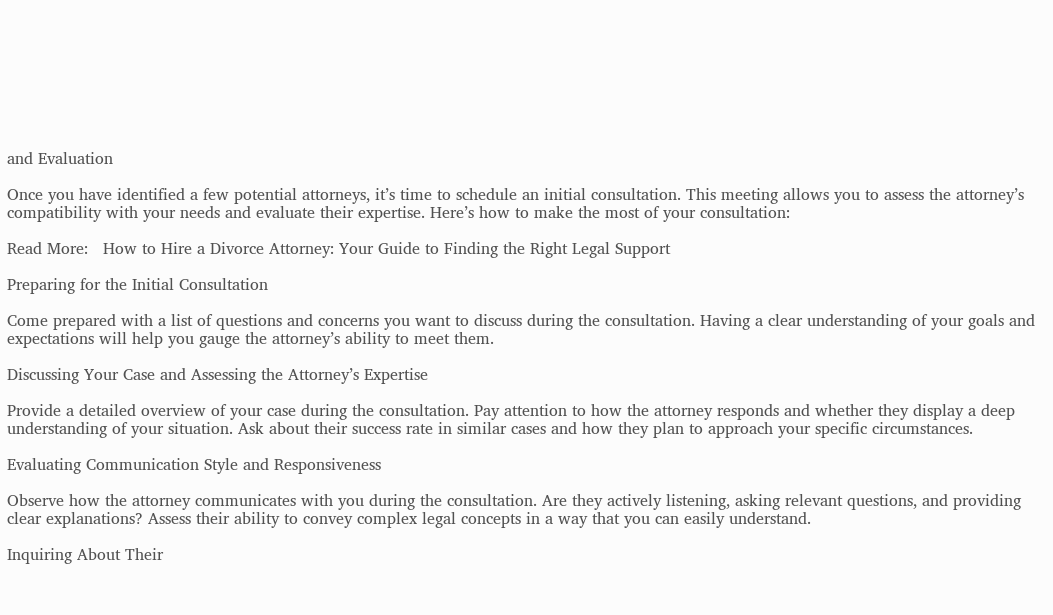and Evaluation

Once you have identified a few potential attorneys, it’s time to schedule an initial consultation. This meeting allows you to assess the attorney’s compatibility with your needs and evaluate their expertise. Here’s how to make the most of your consultation:

Read More:   How to Hire a Divorce Attorney: Your Guide to Finding the Right Legal Support

Preparing for the Initial Consultation

Come prepared with a list of questions and concerns you want to discuss during the consultation. Having a clear understanding of your goals and expectations will help you gauge the attorney’s ability to meet them.

Discussing Your Case and Assessing the Attorney’s Expertise

Provide a detailed overview of your case during the consultation. Pay attention to how the attorney responds and whether they display a deep understanding of your situation. Ask about their success rate in similar cases and how they plan to approach your specific circumstances.

Evaluating Communication Style and Responsiveness

Observe how the attorney communicates with you during the consultation. Are they actively listening, asking relevant questions, and providing clear explanations? Assess their ability to convey complex legal concepts in a way that you can easily understand.

Inquiring About Their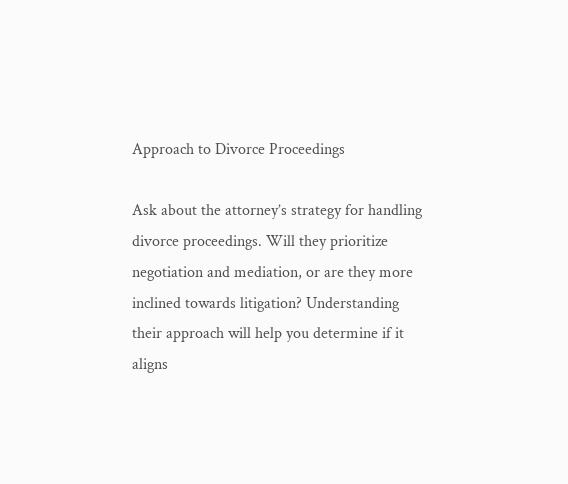Approach to Divorce Proceedings

Ask about the attorney’s strategy for handling divorce proceedings. Will they prioritize negotiation and mediation, or are they more inclined towards litigation? Understanding their approach will help you determine if it aligns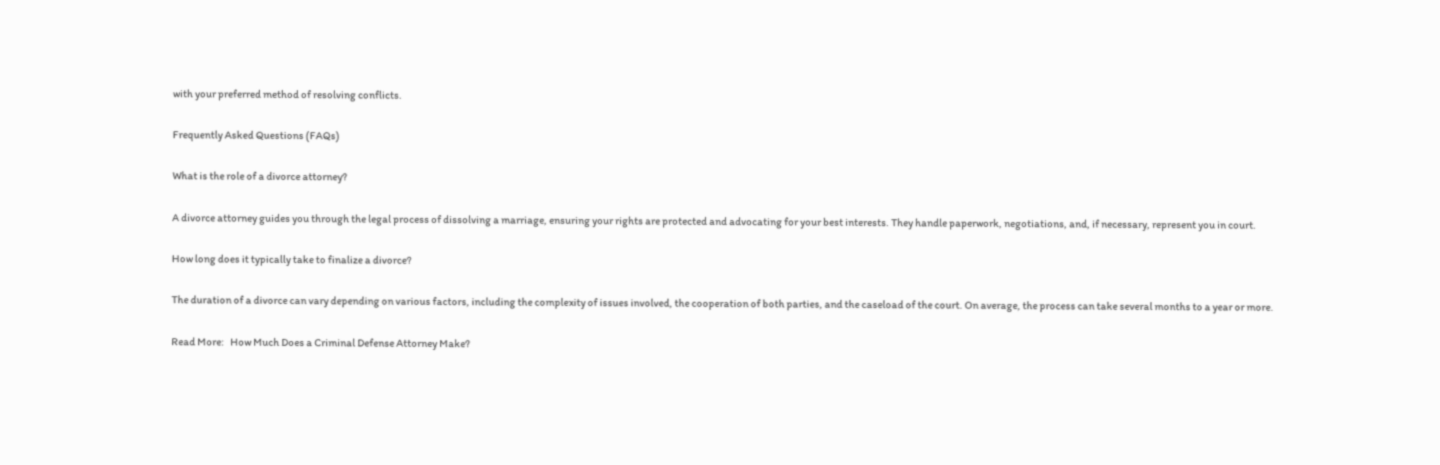with your preferred method of resolving conflicts.

Frequently Asked Questions (FAQs)

What is the role of a divorce attorney?

A divorce attorney guides you through the legal process of dissolving a marriage, ensuring your rights are protected and advocating for your best interests. They handle paperwork, negotiations, and, if necessary, represent you in court.

How long does it typically take to finalize a divorce?

The duration of a divorce can vary depending on various factors, including the complexity of issues involved, the cooperation of both parties, and the caseload of the court. On average, the process can take several months to a year or more.

Read More:   How Much Does a Criminal Defense Attorney Make?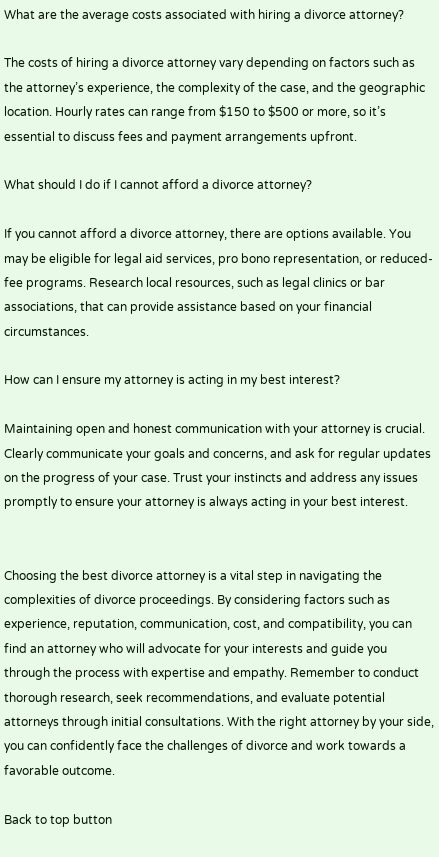What are the average costs associated with hiring a divorce attorney?

The costs of hiring a divorce attorney vary depending on factors such as the attorney’s experience, the complexity of the case, and the geographic location. Hourly rates can range from $150 to $500 or more, so it’s essential to discuss fees and payment arrangements upfront.

What should I do if I cannot afford a divorce attorney?

If you cannot afford a divorce attorney, there are options available. You may be eligible for legal aid services, pro bono representation, or reduced-fee programs. Research local resources, such as legal clinics or bar associations, that can provide assistance based on your financial circumstances.

How can I ensure my attorney is acting in my best interest?

Maintaining open and honest communication with your attorney is crucial. Clearly communicate your goals and concerns, and ask for regular updates on the progress of your case. Trust your instincts and address any issues promptly to ensure your attorney is always acting in your best interest.


Choosing the best divorce attorney is a vital step in navigating the complexities of divorce proceedings. By considering factors such as experience, reputation, communication, cost, and compatibility, you can find an attorney who will advocate for your interests and guide you through the process with expertise and empathy. Remember to conduct thorough research, seek recommendations, and evaluate potential attorneys through initial consultations. With the right attorney by your side, you can confidently face the challenges of divorce and work towards a favorable outcome.

Back to top button